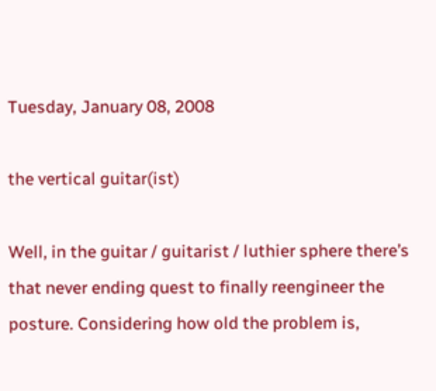Tuesday, January 08, 2008

the vertical guitar(ist)

Well, in the guitar / guitarist / luthier sphere there’s that never ending quest to finally reengineer the posture. Considering how old the problem is,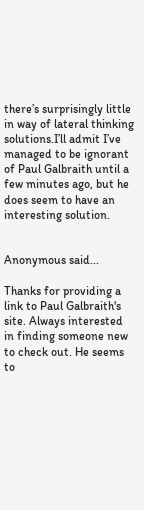there’s surprisingly little in way of lateral thinking solutions.I’ll admit I’ve managed to be ignorant of Paul Galbraith until a few minutes ago, but he does seem to have an interesting solution.


Anonymous said...

Thanks for providing a link to Paul Galbraith's site. Always interested in finding someone new to check out. He seems to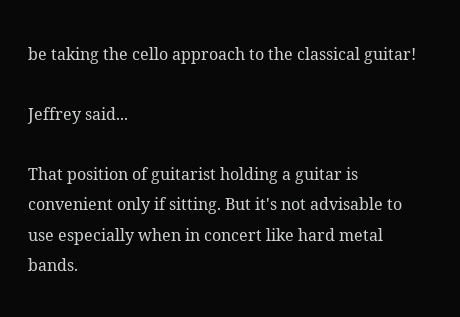be taking the cello approach to the classical guitar!

Jeffrey said...

That position of guitarist holding a guitar is convenient only if sitting. But it's not advisable to use especially when in concert like hard metal bands.